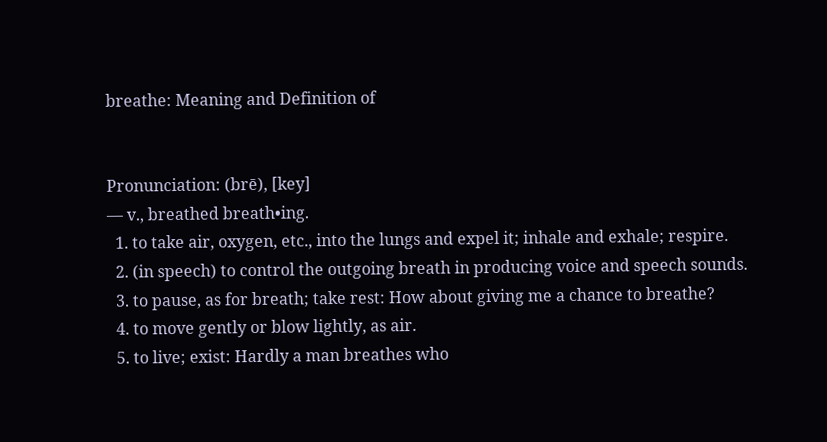breathe: Meaning and Definition of


Pronunciation: (brē), [key]
— v., breathed breath•ing.
  1. to take air, oxygen, etc., into the lungs and expel it; inhale and exhale; respire.
  2. (in speech) to control the outgoing breath in producing voice and speech sounds.
  3. to pause, as for breath; take rest: How about giving me a chance to breathe?
  4. to move gently or blow lightly, as air.
  5. to live; exist: Hardly a man breathes who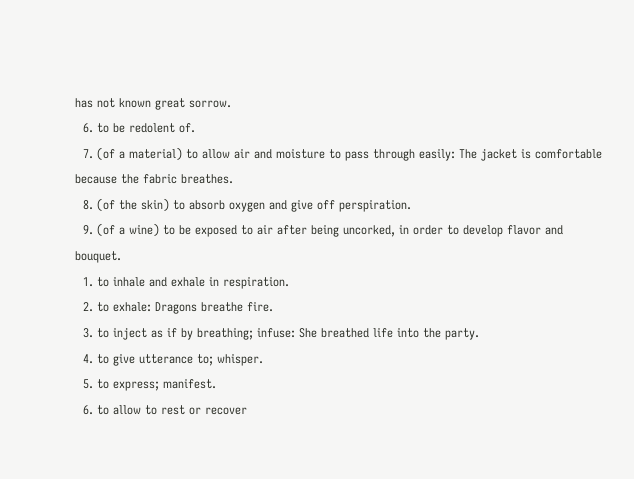has not known great sorrow.
  6. to be redolent of.
  7. (of a material) to allow air and moisture to pass through easily: The jacket is comfortable because the fabric breathes.
  8. (of the skin) to absorb oxygen and give off perspiration.
  9. (of a wine) to be exposed to air after being uncorked, in order to develop flavor and bouquet.
  1. to inhale and exhale in respiration.
  2. to exhale: Dragons breathe fire.
  3. to inject as if by breathing; infuse: She breathed life into the party.
  4. to give utterance to; whisper.
  5. to express; manifest.
  6. to allow to rest or recover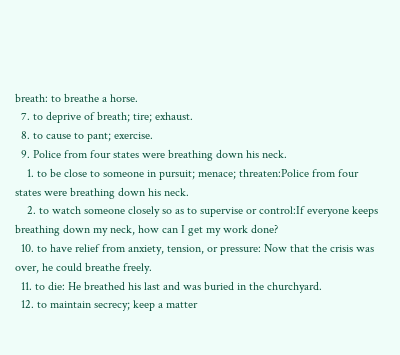breath: to breathe a horse.
  7. to deprive of breath; tire; exhaust.
  8. to cause to pant; exercise.
  9. Police from four states were breathing down his neck.
    1. to be close to someone in pursuit; menace; threaten:Police from four states were breathing down his neck.
    2. to watch someone closely so as to supervise or control:If everyone keeps breathing down my neck, how can I get my work done?
  10. to have relief from anxiety, tension, or pressure: Now that the crisis was over, he could breathe freely.
  11. to die: He breathed his last and was buried in the churchyard.
  12. to maintain secrecy; keep a matter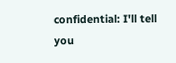confidential: I'll tell you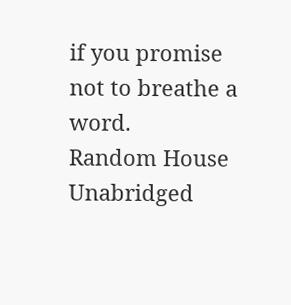if you promise not to breathe a word.
Random House Unabridged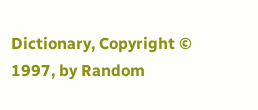Dictionary, Copyright © 1997, by Random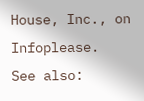House, Inc., on Infoplease.
See also: